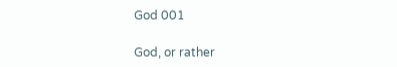God 001

God, or rather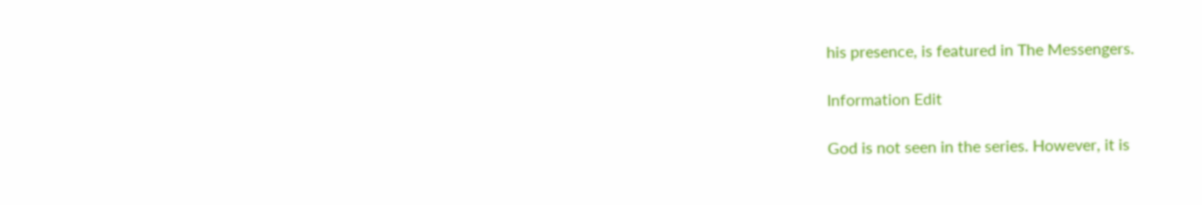his presence, is featured in The Messengers.

Information Edit

God is not seen in the series. However, it is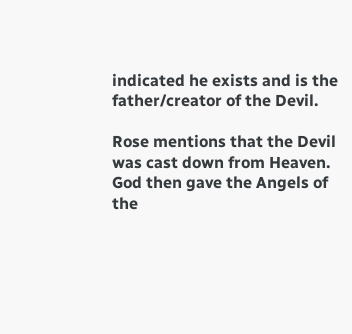indicated he exists and is the father/creator of the Devil.

Rose mentions that the Devil was cast down from Heaven. God then gave the Angels of the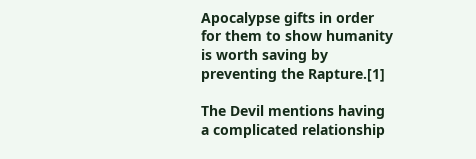Apocalypse gifts in order for them to show humanity is worth saving by preventing the Rapture.[1]

The Devil mentions having a complicated relationship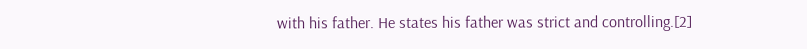with his father. He states his father was strict and controlling.[2]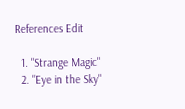References Edit

  1. "Strange Magic"
  2. "Eye in the Sky"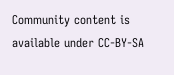Community content is available under CC-BY-SA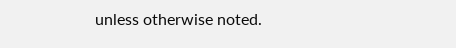unless otherwise noted.